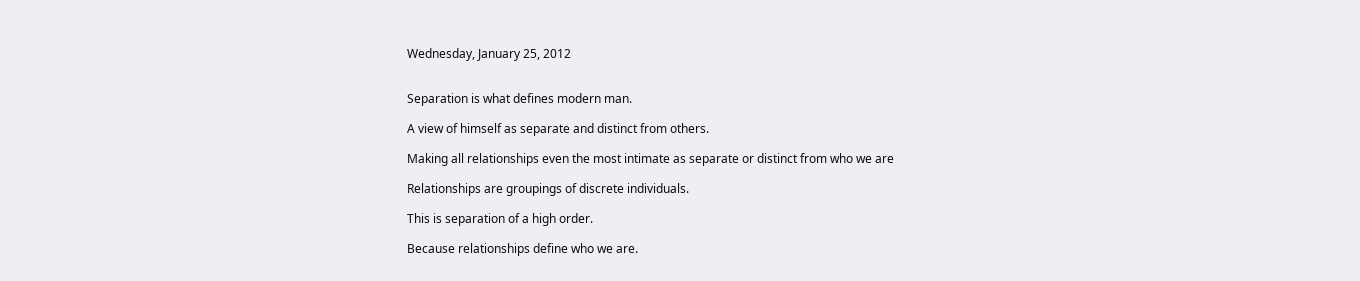Wednesday, January 25, 2012


Separation is what defines modern man.

A view of himself as separate and distinct from others.

Making all relationships even the most intimate as separate or distinct from who we are

Relationships are groupings of discrete individuals.

This is separation of a high order.

Because relationships define who we are.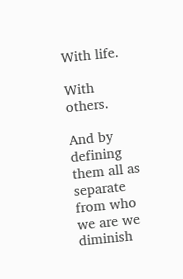With life.

With others.

And by defining them all as separate from who we are we diminish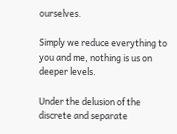ourselves.

Simply we reduce everything to you and me, nothing is us on deeper levels.

Under the delusion of the discrete and separate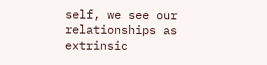self, we see our relationships as extrinsic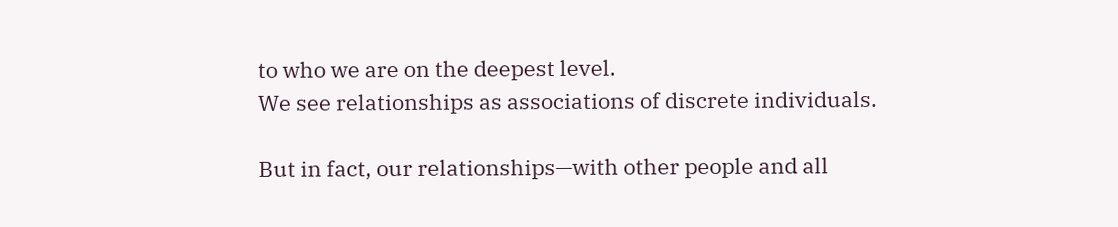to who we are on the deepest level.
We see relationships as associations of discrete individuals.

But in fact, our relationships—with other people and all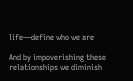life—define who we are

And by impoverishing these relationships we diminish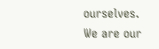ourselves.
We are our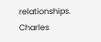relationships.
Charles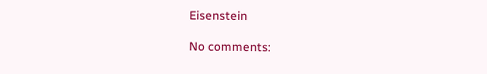Eisenstein

No comments: